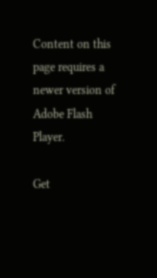Content on this page requires a newer version of Adobe Flash Player.

Get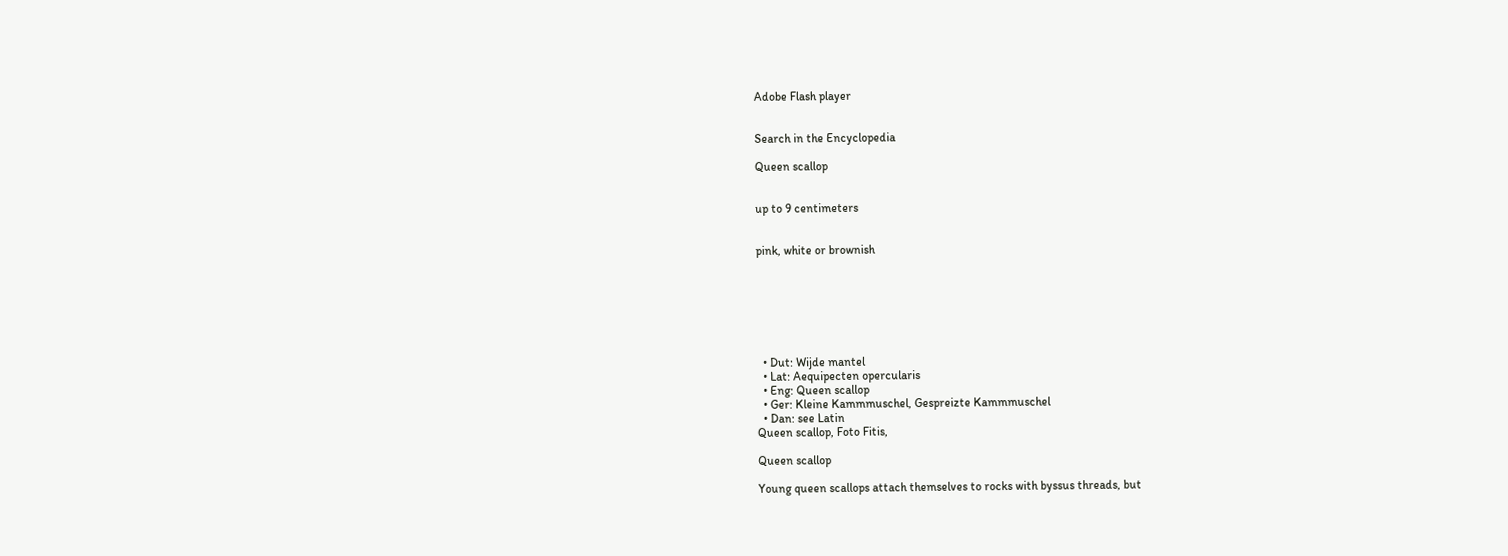Adobe Flash player


Search in the Encyclopedia

Queen scallop


up to 9 centimeters


pink, white or brownish







  • Dut: Wijde mantel
  • Lat: Aequipecten opercularis
  • Eng: Queen scallop
  • Ger: Kleine Kammmuschel, Gespreizte Kammmuschel
  • Dan: see Latin
Queen scallop, Foto Fitis,

Queen scallop

Young queen scallops attach themselves to rocks with byssus threads, but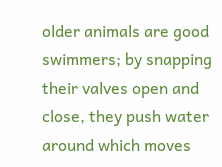older animals are good swimmers; by snapping their valves open and close, they push water around which moves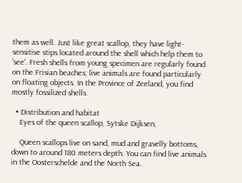them as well. Just like great scallop, they have light-sensitive stips located around the shell which help them to 'see'. Fresh shells from young specimen are regularly found on the Frisian beaches; live animals are found particularly on floating objects. In the Province of Zeeland, you find mostly fossilized shells.

  • Distribution and habitat
    Eyes of the queen scallop, Sytske Dijksen,

    Queen scallops live on sand, mud and gravelly bottoms, down to around 180 meters depth. You can find live animals in the Oosterschelde and the North Sea.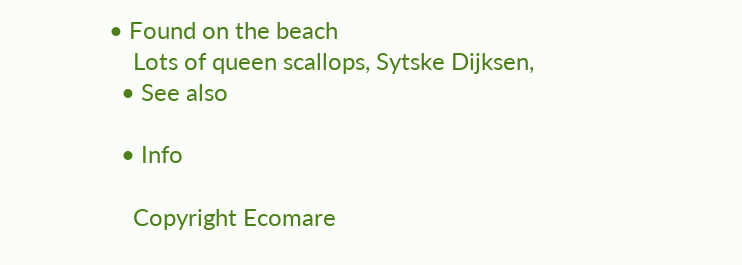• Found on the beach
    Lots of queen scallops, Sytske Dijksen,
  • See also

  • Info

    Copyright Ecomare